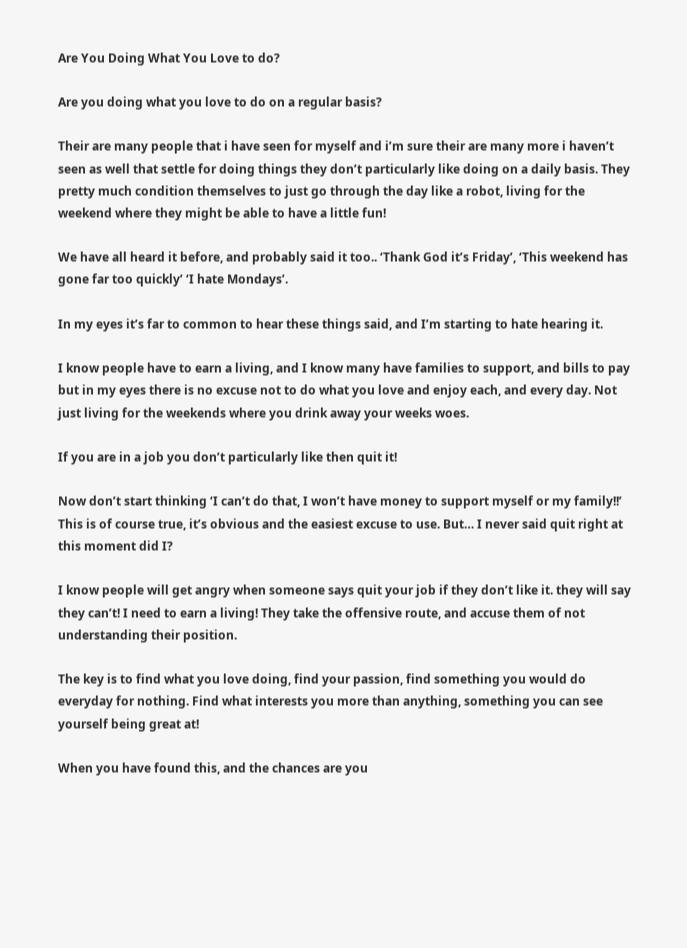Are You Doing What You Love to do?

Are you doing what you love to do on a regular basis?

Their are many people that i have seen for myself and i’m sure their are many more i haven’t seen as well that settle for doing things they don’t particularly like doing on a daily basis. They pretty much condition themselves to just go through the day like a robot, living for the weekend where they might be able to have a little fun!

We have all heard it before, and probably said it too.. ‘Thank God it’s Friday’, ‘This weekend has gone far too quickly’ ‘I hate Mondays’.

In my eyes it’s far to common to hear these things said, and I’m starting to hate hearing it.

I know people have to earn a living, and I know many have families to support, and bills to pay but in my eyes there is no excuse not to do what you love and enjoy each, and every day. Not just living for the weekends where you drink away your weeks woes.

If you are in a job you don’t particularly like then quit it!

Now don’t start thinking ‘I can’t do that, I won’t have money to support myself or my family!!’ This is of course true, it’s obvious and the easiest excuse to use. But… I never said quit right at this moment did I?

I know people will get angry when someone says quit your job if they don’t like it. they will say they can’t! I need to earn a living! They take the offensive route, and accuse them of not understanding their position.

The key is to find what you love doing, find your passion, find something you would do everyday for nothing. Find what interests you more than anything, something you can see yourself being great at!

When you have found this, and the chances are you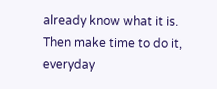already know what it is. Then make time to do it, everyday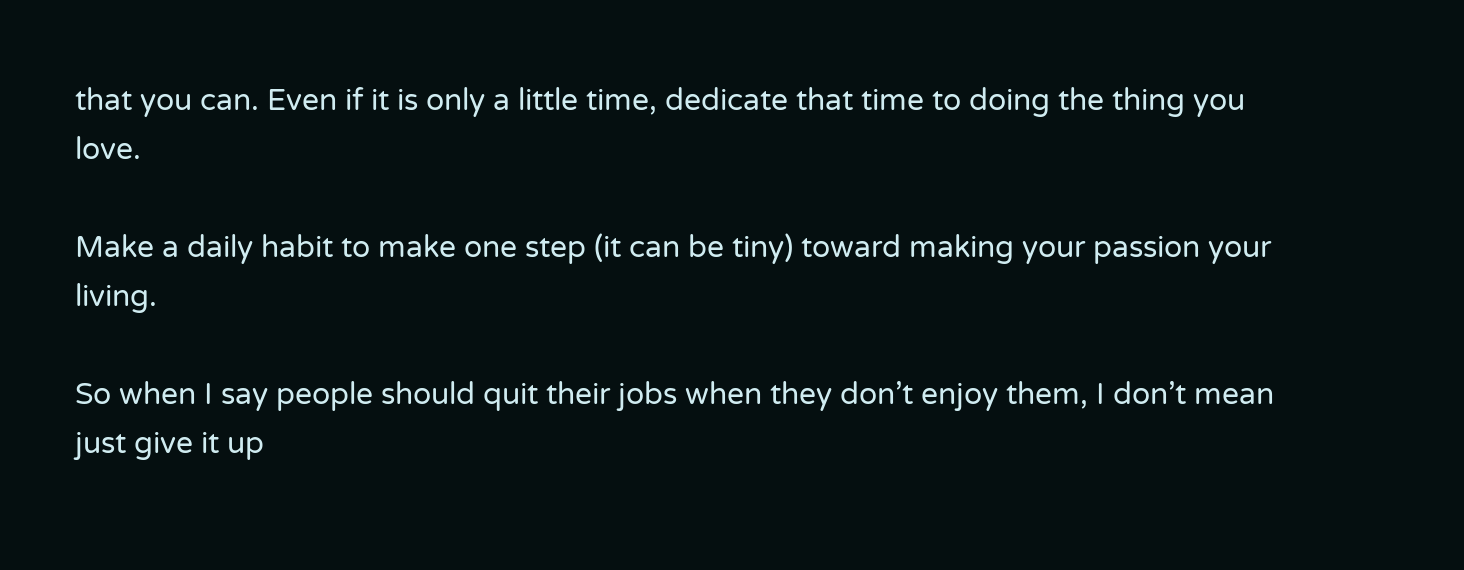that you can. Even if it is only a little time, dedicate that time to doing the thing you love.

Make a daily habit to make one step (it can be tiny) toward making your passion your living.

So when I say people should quit their jobs when they don’t enjoy them, I don’t mean just give it up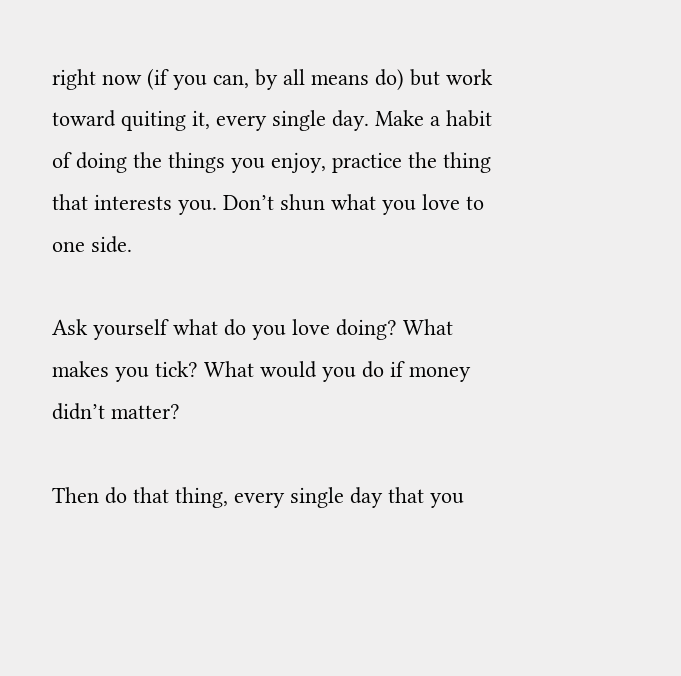right now (if you can, by all means do) but work toward quiting it, every single day. Make a habit of doing the things you enjoy, practice the thing that interests you. Don’t shun what you love to one side.

Ask yourself what do you love doing? What makes you tick? What would you do if money didn’t matter?

Then do that thing, every single day that you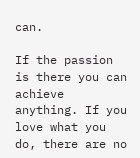can.

If the passion is there you can achieve anything. If you love what you do, there are no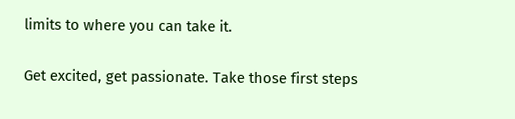limits to where you can take it.

Get excited, get passionate. Take those first steps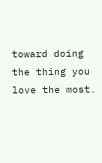toward doing the thing you love the most.